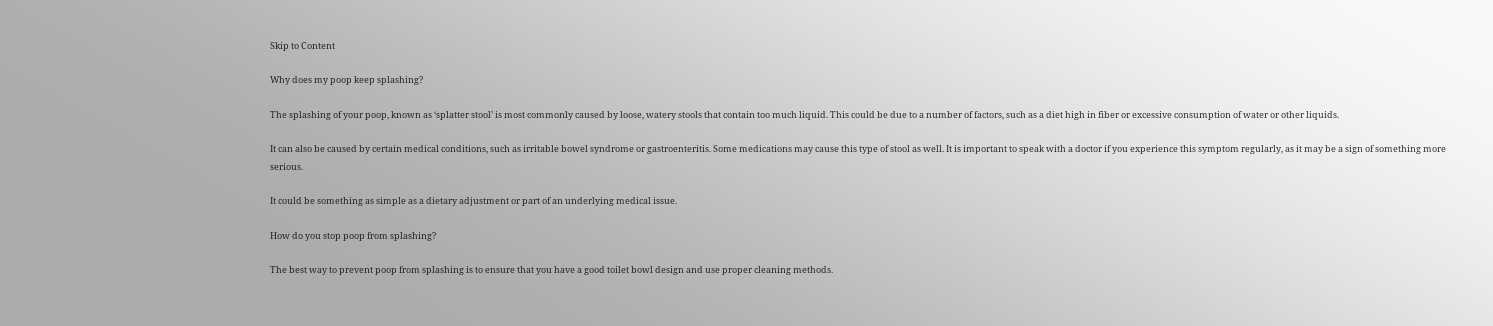Skip to Content

Why does my poop keep splashing?

The splashing of your poop, known as ‘splatter stool’ is most commonly caused by loose, watery stools that contain too much liquid. This could be due to a number of factors, such as a diet high in fiber or excessive consumption of water or other liquids.

It can also be caused by certain medical conditions, such as irritable bowel syndrome or gastroenteritis. Some medications may cause this type of stool as well. It is important to speak with a doctor if you experience this symptom regularly, as it may be a sign of something more serious.

It could be something as simple as a dietary adjustment or part of an underlying medical issue.

How do you stop poop from splashing?

The best way to prevent poop from splashing is to ensure that you have a good toilet bowl design and use proper cleaning methods.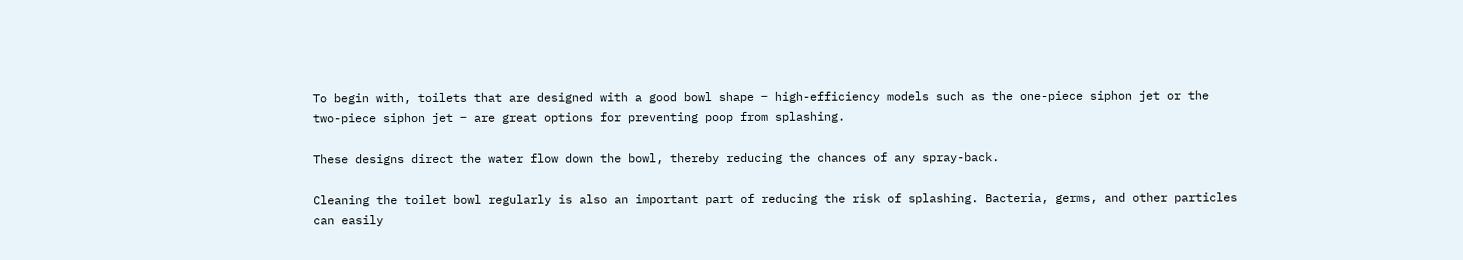To begin with, toilets that are designed with a good bowl shape ‒ high-efficiency models such as the one-piece siphon jet or the two-piece siphon jet ‒ are great options for preventing poop from splashing.

These designs direct the water flow down the bowl, thereby reducing the chances of any spray-back.

Cleaning the toilet bowl regularly is also an important part of reducing the risk of splashing. Bacteria, germs, and other particles can easily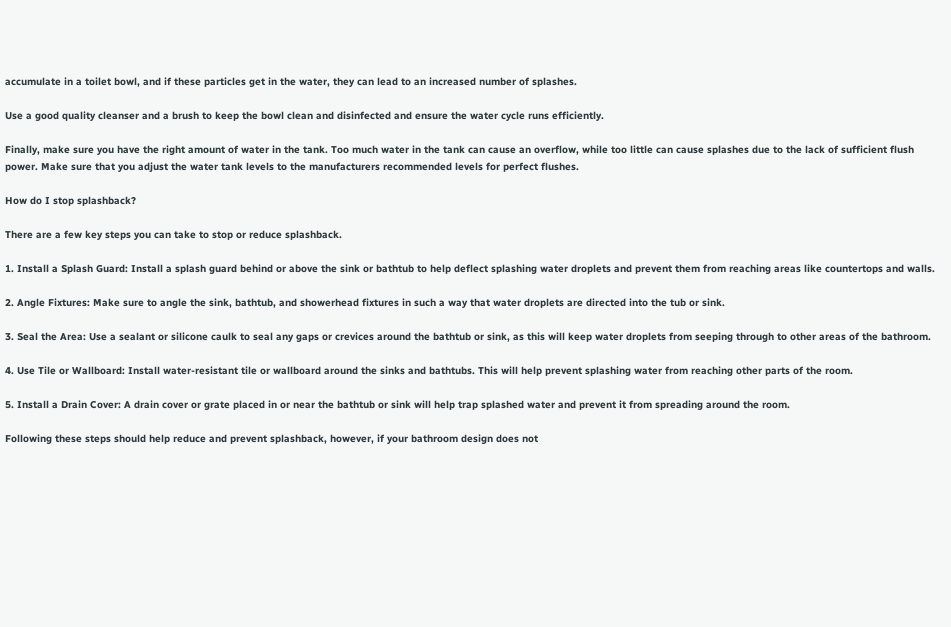accumulate in a toilet bowl, and if these particles get in the water, they can lead to an increased number of splashes.

Use a good quality cleanser and a brush to keep the bowl clean and disinfected and ensure the water cycle runs efficiently.

Finally, make sure you have the right amount of water in the tank. Too much water in the tank can cause an overflow, while too little can cause splashes due to the lack of sufficient flush power. Make sure that you adjust the water tank levels to the manufacturers recommended levels for perfect flushes.

How do I stop splashback?

There are a few key steps you can take to stop or reduce splashback.

1. Install a Splash Guard: Install a splash guard behind or above the sink or bathtub to help deflect splashing water droplets and prevent them from reaching areas like countertops and walls.

2. Angle Fixtures: Make sure to angle the sink, bathtub, and showerhead fixtures in such a way that water droplets are directed into the tub or sink.

3. Seal the Area: Use a sealant or silicone caulk to seal any gaps or crevices around the bathtub or sink, as this will keep water droplets from seeping through to other areas of the bathroom.

4. Use Tile or Wallboard: Install water-resistant tile or wallboard around the sinks and bathtubs. This will help prevent splashing water from reaching other parts of the room.

5. Install a Drain Cover: A drain cover or grate placed in or near the bathtub or sink will help trap splashed water and prevent it from spreading around the room.

Following these steps should help reduce and prevent splashback, however, if your bathroom design does not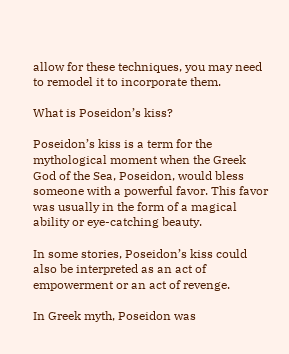allow for these techniques, you may need to remodel it to incorporate them.

What is Poseidon’s kiss?

Poseidon’s kiss is a term for the mythological moment when the Greek God of the Sea, Poseidon, would bless someone with a powerful favor. This favor was usually in the form of a magical ability or eye-catching beauty.

In some stories, Poseidon’s kiss could also be interpreted as an act of empowerment or an act of revenge.

In Greek myth, Poseidon was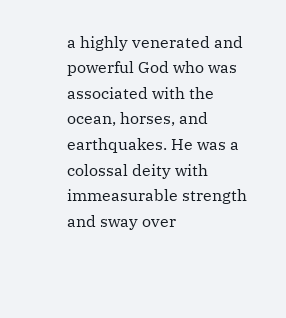a highly venerated and powerful God who was associated with the ocean, horses, and earthquakes. He was a colossal deity with immeasurable strength and sway over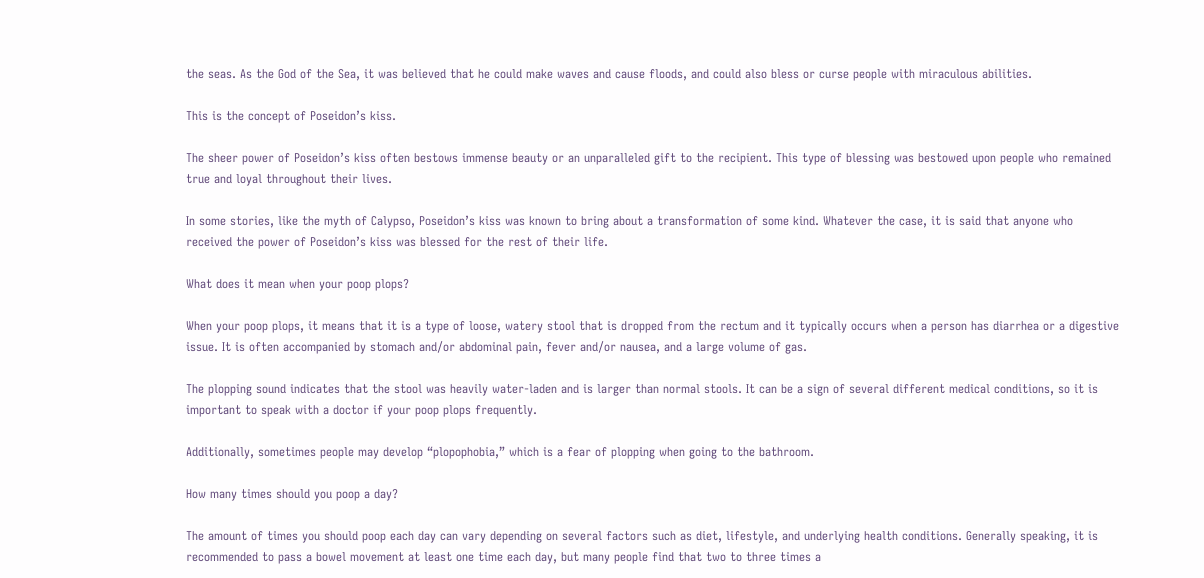the seas. As the God of the Sea, it was believed that he could make waves and cause floods, and could also bless or curse people with miraculous abilities.

This is the concept of Poseidon’s kiss.

The sheer power of Poseidon’s kiss often bestows immense beauty or an unparalleled gift to the recipient. This type of blessing was bestowed upon people who remained true and loyal throughout their lives.

In some stories, like the myth of Calypso, Poseidon’s kiss was known to bring about a transformation of some kind. Whatever the case, it is said that anyone who received the power of Poseidon’s kiss was blessed for the rest of their life.

What does it mean when your poop plops?

When your poop plops, it means that it is a type of loose, watery stool that is dropped from the rectum and it typically occurs when a person has diarrhea or a digestive issue. It is often accompanied by stomach and/or abdominal pain, fever and/or nausea, and a large volume of gas.

The plopping sound indicates that the stool was heavily water-laden and is larger than normal stools. It can be a sign of several different medical conditions, so it is important to speak with a doctor if your poop plops frequently.

Additionally, sometimes people may develop “plopophobia,” which is a fear of plopping when going to the bathroom.

How many times should you poop a day?

The amount of times you should poop each day can vary depending on several factors such as diet, lifestyle, and underlying health conditions. Generally speaking, it is recommended to pass a bowel movement at least one time each day, but many people find that two to three times a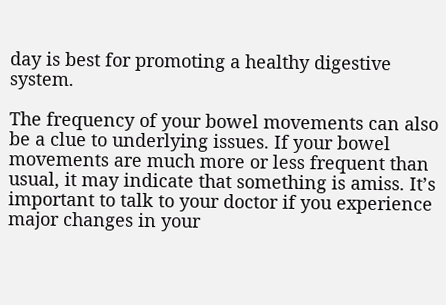day is best for promoting a healthy digestive system.

The frequency of your bowel movements can also be a clue to underlying issues. If your bowel movements are much more or less frequent than usual, it may indicate that something is amiss. It’s important to talk to your doctor if you experience major changes in your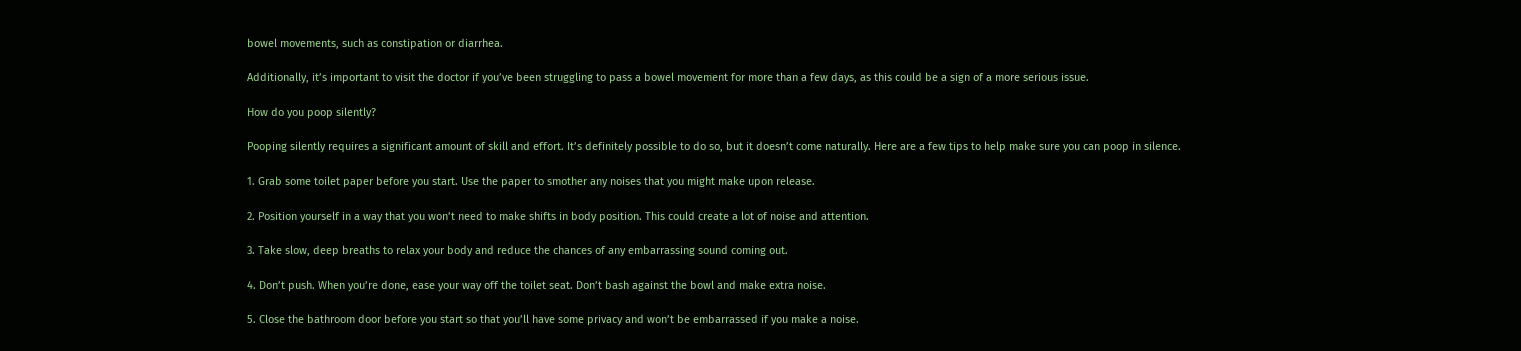bowel movements, such as constipation or diarrhea.

Additionally, it’s important to visit the doctor if you’ve been struggling to pass a bowel movement for more than a few days, as this could be a sign of a more serious issue.

How do you poop silently?

Pooping silently requires a significant amount of skill and effort. It’s definitely possible to do so, but it doesn’t come naturally. Here are a few tips to help make sure you can poop in silence.

1. Grab some toilet paper before you start. Use the paper to smother any noises that you might make upon release.

2. Position yourself in a way that you won’t need to make shifts in body position. This could create a lot of noise and attention.

3. Take slow, deep breaths to relax your body and reduce the chances of any embarrassing sound coming out.

4. Don’t push. When you’re done, ease your way off the toilet seat. Don’t bash against the bowl and make extra noise.

5. Close the bathroom door before you start so that you’ll have some privacy and won’t be embarrassed if you make a noise.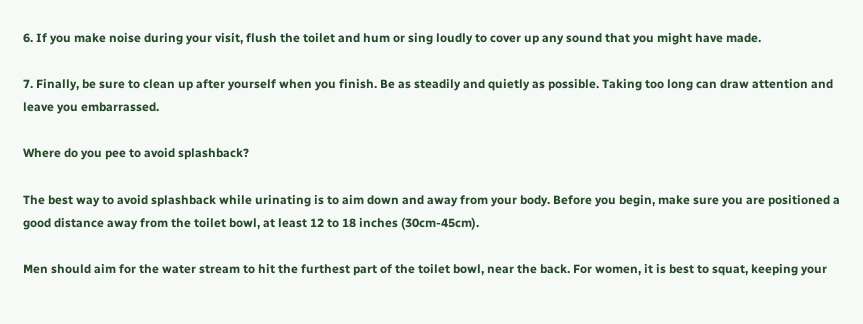6. If you make noise during your visit, flush the toilet and hum or sing loudly to cover up any sound that you might have made.

7. Finally, be sure to clean up after yourself when you finish. Be as steadily and quietly as possible. Taking too long can draw attention and leave you embarrassed.

Where do you pee to avoid splashback?

The best way to avoid splashback while urinating is to aim down and away from your body. Before you begin, make sure you are positioned a good distance away from the toilet bowl, at least 12 to 18 inches (30cm-45cm).

Men should aim for the water stream to hit the furthest part of the toilet bowl, near the back. For women, it is best to squat, keeping your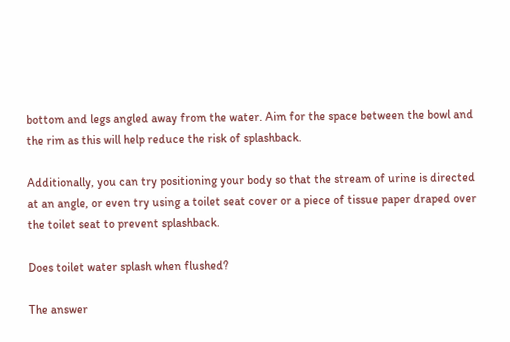bottom and legs angled away from the water. Aim for the space between the bowl and the rim as this will help reduce the risk of splashback.

Additionally, you can try positioning your body so that the stream of urine is directed at an angle, or even try using a toilet seat cover or a piece of tissue paper draped over the toilet seat to prevent splashback.

Does toilet water splash when flushed?

The answer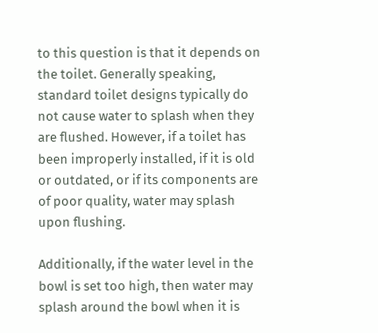to this question is that it depends on the toilet. Generally speaking, standard toilet designs typically do not cause water to splash when they are flushed. However, if a toilet has been improperly installed, if it is old or outdated, or if its components are of poor quality, water may splash upon flushing.

Additionally, if the water level in the bowl is set too high, then water may splash around the bowl when it is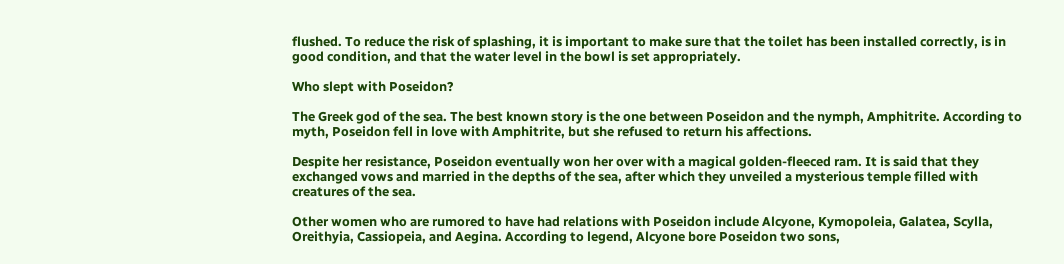flushed. To reduce the risk of splashing, it is important to make sure that the toilet has been installed correctly, is in good condition, and that the water level in the bowl is set appropriately.

Who slept with Poseidon?

The Greek god of the sea. The best known story is the one between Poseidon and the nymph, Amphitrite. According to myth, Poseidon fell in love with Amphitrite, but she refused to return his affections.

Despite her resistance, Poseidon eventually won her over with a magical golden-fleeced ram. It is said that they exchanged vows and married in the depths of the sea, after which they unveiled a mysterious temple filled with creatures of the sea.

Other women who are rumored to have had relations with Poseidon include Alcyone, Kymopoleia, Galatea, Scylla, Oreithyia, Cassiopeia, and Aegina. According to legend, Alcyone bore Poseidon two sons,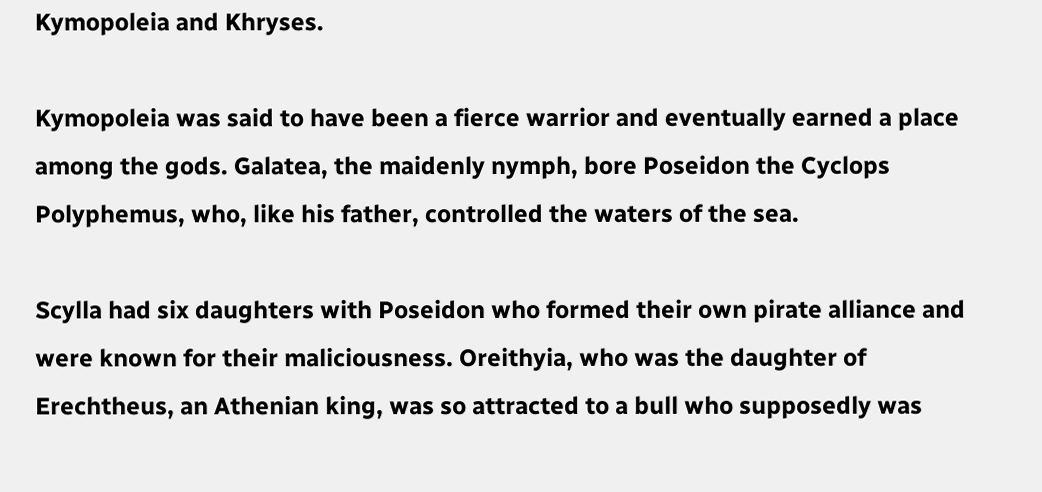Kymopoleia and Khryses.

Kymopoleia was said to have been a fierce warrior and eventually earned a place among the gods. Galatea, the maidenly nymph, bore Poseidon the Cyclops Polyphemus, who, like his father, controlled the waters of the sea.

Scylla had six daughters with Poseidon who formed their own pirate alliance and were known for their maliciousness. Oreithyia, who was the daughter of Erechtheus, an Athenian king, was so attracted to a bull who supposedly was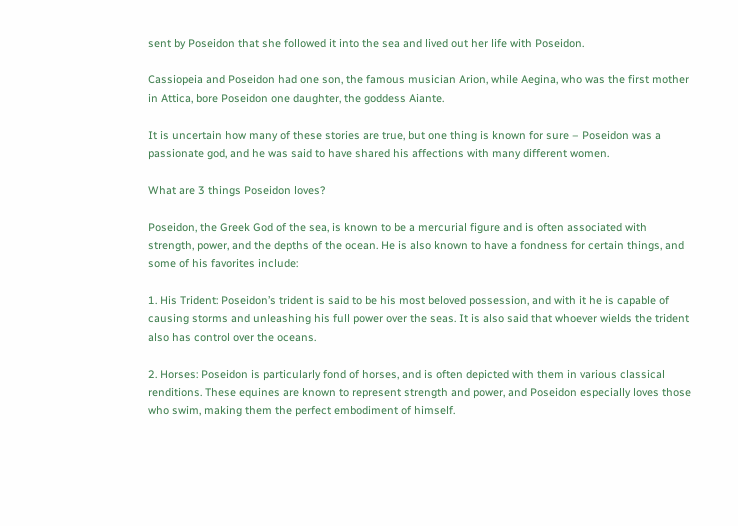sent by Poseidon that she followed it into the sea and lived out her life with Poseidon.

Cassiopeia and Poseidon had one son, the famous musician Arion, while Aegina, who was the first mother in Attica, bore Poseidon one daughter, the goddess Aiante.

It is uncertain how many of these stories are true, but one thing is known for sure – Poseidon was a passionate god, and he was said to have shared his affections with many different women.

What are 3 things Poseidon loves?

Poseidon, the Greek God of the sea, is known to be a mercurial figure and is often associated with strength, power, and the depths of the ocean. He is also known to have a fondness for certain things, and some of his favorites include:

1. His Trident: Poseidon’s trident is said to be his most beloved possession, and with it he is capable of causing storms and unleashing his full power over the seas. It is also said that whoever wields the trident also has control over the oceans.

2. Horses: Poseidon is particularly fond of horses, and is often depicted with them in various classical renditions. These equines are known to represent strength and power, and Poseidon especially loves those who swim, making them the perfect embodiment of himself.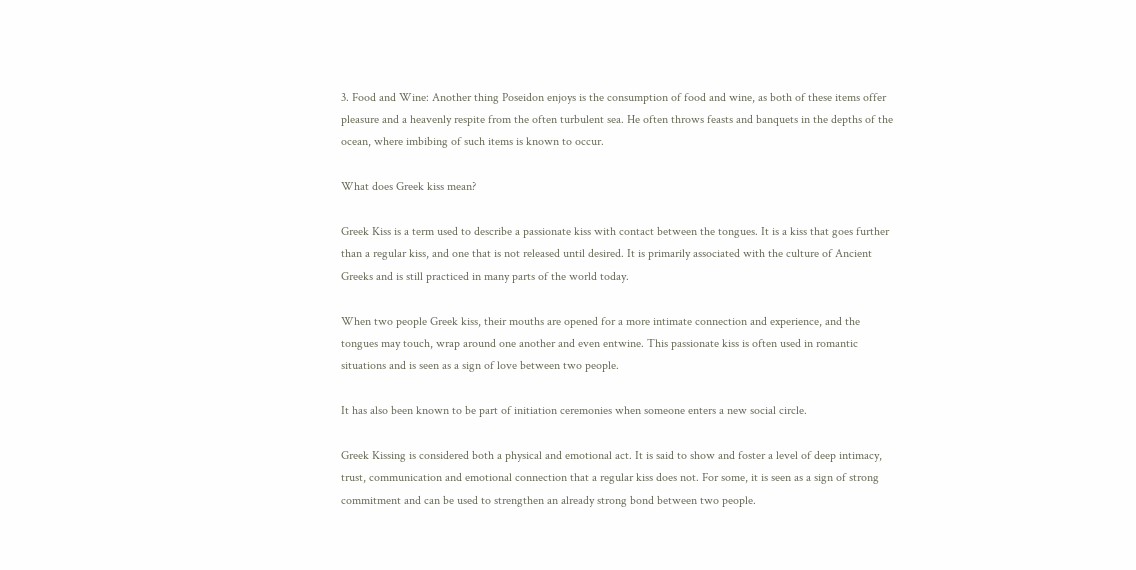3. Food and Wine: Another thing Poseidon enjoys is the consumption of food and wine, as both of these items offer pleasure and a heavenly respite from the often turbulent sea. He often throws feasts and banquets in the depths of the ocean, where imbibing of such items is known to occur.

What does Greek kiss mean?

Greek Kiss is a term used to describe a passionate kiss with contact between the tongues. It is a kiss that goes further than a regular kiss, and one that is not released until desired. It is primarily associated with the culture of Ancient Greeks and is still practiced in many parts of the world today.

When two people Greek kiss, their mouths are opened for a more intimate connection and experience, and the tongues may touch, wrap around one another and even entwine. This passionate kiss is often used in romantic situations and is seen as a sign of love between two people.

It has also been known to be part of initiation ceremonies when someone enters a new social circle.

Greek Kissing is considered both a physical and emotional act. It is said to show and foster a level of deep intimacy, trust, communication and emotional connection that a regular kiss does not. For some, it is seen as a sign of strong commitment and can be used to strengthen an already strong bond between two people.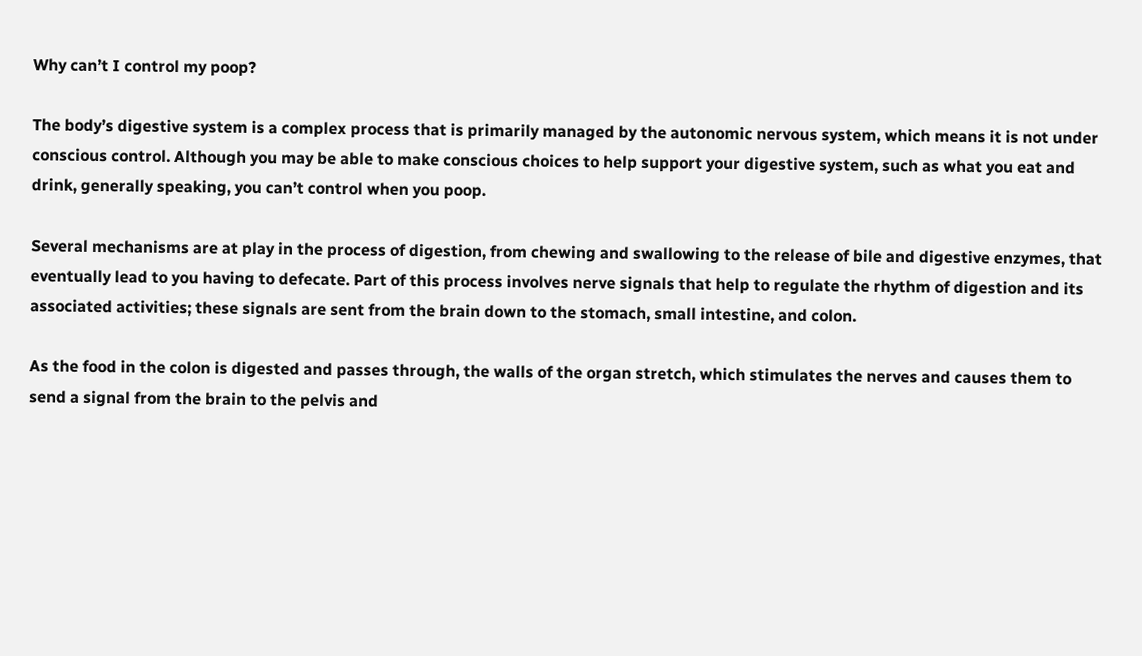Why can’t I control my poop?

The body’s digestive system is a complex process that is primarily managed by the autonomic nervous system, which means it is not under conscious control. Although you may be able to make conscious choices to help support your digestive system, such as what you eat and drink, generally speaking, you can’t control when you poop.

Several mechanisms are at play in the process of digestion, from chewing and swallowing to the release of bile and digestive enzymes, that eventually lead to you having to defecate. Part of this process involves nerve signals that help to regulate the rhythm of digestion and its associated activities; these signals are sent from the brain down to the stomach, small intestine, and colon.

As the food in the colon is digested and passes through, the walls of the organ stretch, which stimulates the nerves and causes them to send a signal from the brain to the pelvis and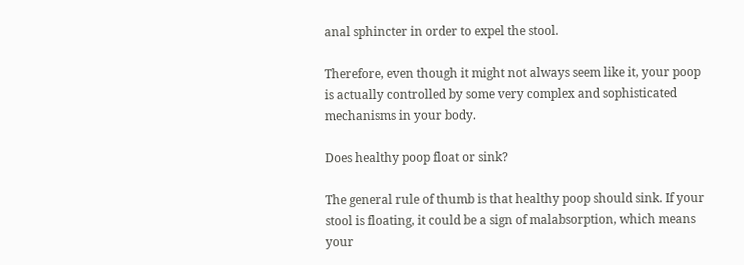anal sphincter in order to expel the stool.

Therefore, even though it might not always seem like it, your poop is actually controlled by some very complex and sophisticated mechanisms in your body.

Does healthy poop float or sink?

The general rule of thumb is that healthy poop should sink. If your stool is floating, it could be a sign of malabsorption, which means your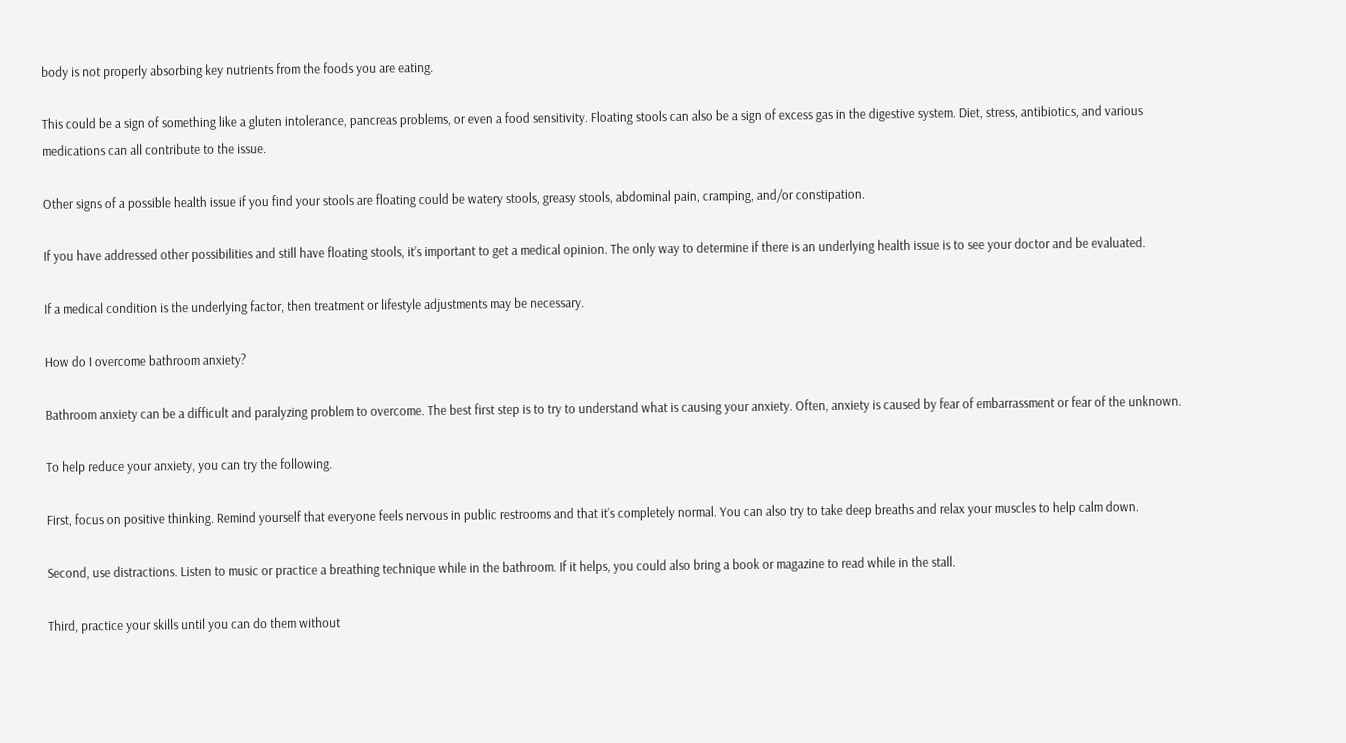body is not properly absorbing key nutrients from the foods you are eating.

This could be a sign of something like a gluten intolerance, pancreas problems, or even a food sensitivity. Floating stools can also be a sign of excess gas in the digestive system. Diet, stress, antibiotics, and various medications can all contribute to the issue.

Other signs of a possible health issue if you find your stools are floating could be watery stools, greasy stools, abdominal pain, cramping, and/or constipation.

If you have addressed other possibilities and still have floating stools, it’s important to get a medical opinion. The only way to determine if there is an underlying health issue is to see your doctor and be evaluated.

If a medical condition is the underlying factor, then treatment or lifestyle adjustments may be necessary.

How do I overcome bathroom anxiety?

Bathroom anxiety can be a difficult and paralyzing problem to overcome. The best first step is to try to understand what is causing your anxiety. Often, anxiety is caused by fear of embarrassment or fear of the unknown.

To help reduce your anxiety, you can try the following.

First, focus on positive thinking. Remind yourself that everyone feels nervous in public restrooms and that it’s completely normal. You can also try to take deep breaths and relax your muscles to help calm down.

Second, use distractions. Listen to music or practice a breathing technique while in the bathroom. If it helps, you could also bring a book or magazine to read while in the stall.

Third, practice your skills until you can do them without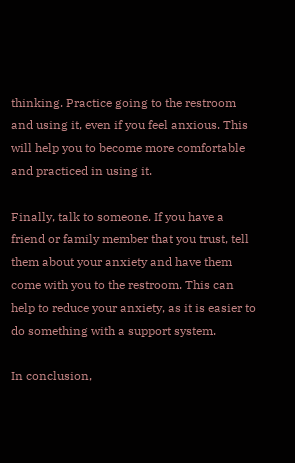thinking. Practice going to the restroom and using it, even if you feel anxious. This will help you to become more comfortable and practiced in using it.

Finally, talk to someone. If you have a friend or family member that you trust, tell them about your anxiety and have them come with you to the restroom. This can help to reduce your anxiety, as it is easier to do something with a support system.

In conclusion,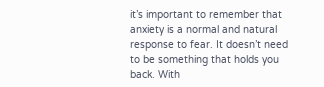it’s important to remember that anxiety is a normal and natural response to fear. It doesn’t need to be something that holds you back. With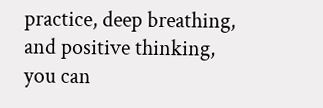practice, deep breathing, and positive thinking, you can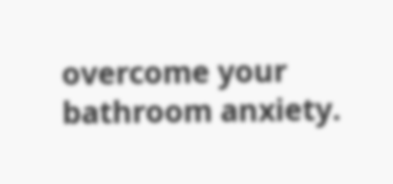overcome your bathroom anxiety.